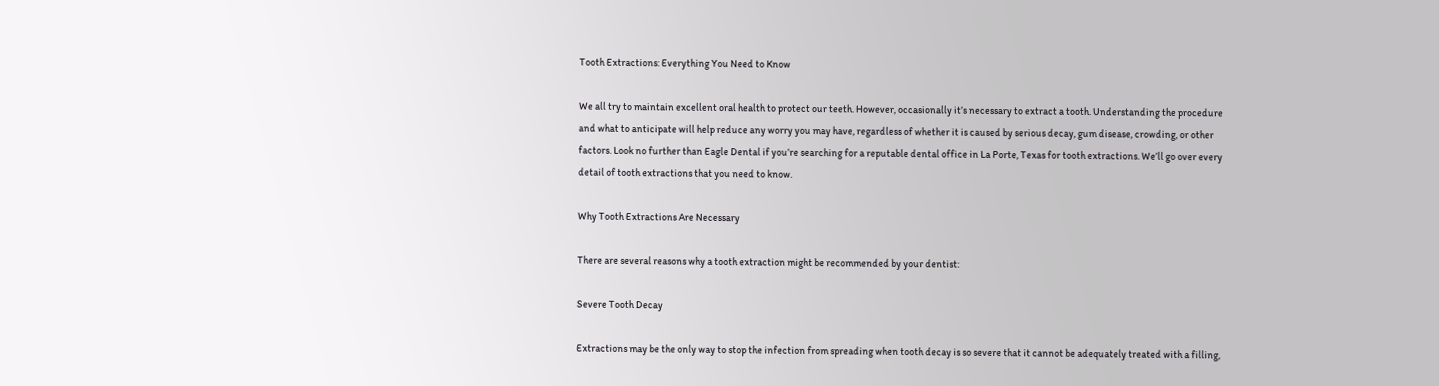Tooth Extractions: Everything You Need to Know

We all try to maintain excellent oral health to protect our teeth. However, occasionally it’s necessary to extract a tooth. Understanding the procedure and what to anticipate will help reduce any worry you may have, regardless of whether it is caused by serious decay, gum disease, crowding, or other factors. Look no further than Eagle Dental if you’re searching for a reputable dental office in La Porte, Texas for tooth extractions. We’ll go over every detail of tooth extractions that you need to know.

Why Tooth Extractions Are Necessary

There are several reasons why a tooth extraction might be recommended by your dentist:

Severe Tooth Decay

Extractions may be the only way to stop the infection from spreading when tooth decay is so severe that it cannot be adequately treated with a filling,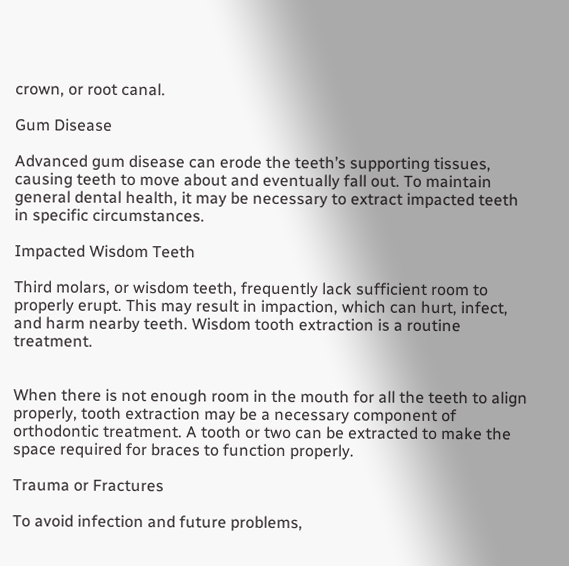crown, or root canal.

Gum Disease

Advanced gum disease can erode the teeth’s supporting tissues, causing teeth to move about and eventually fall out. To maintain general dental health, it may be necessary to extract impacted teeth in specific circumstances.

Impacted Wisdom Teeth

Third molars, or wisdom teeth, frequently lack sufficient room to properly erupt. This may result in impaction, which can hurt, infect, and harm nearby teeth. Wisdom tooth extraction is a routine treatment.


When there is not enough room in the mouth for all the teeth to align properly, tooth extraction may be a necessary component of orthodontic treatment. A tooth or two can be extracted to make the space required for braces to function properly.

Trauma or Fractures

To avoid infection and future problems,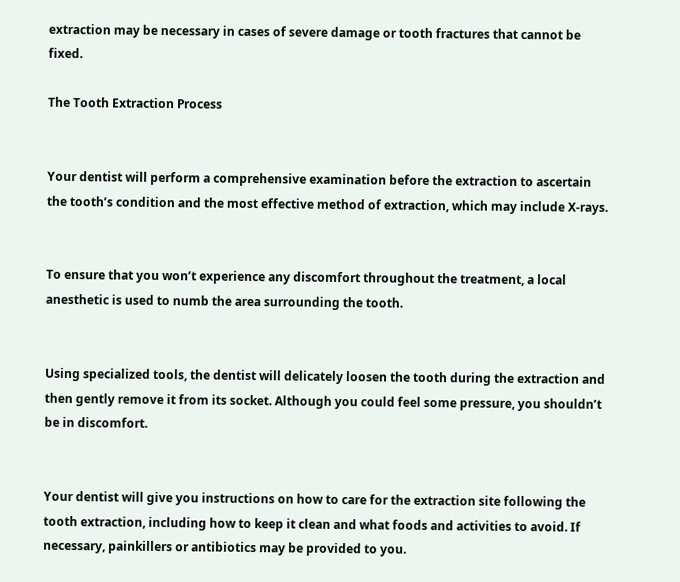extraction may be necessary in cases of severe damage or tooth fractures that cannot be fixed.

The Tooth Extraction Process


Your dentist will perform a comprehensive examination before the extraction to ascertain the tooth’s condition and the most effective method of extraction, which may include X-rays.


To ensure that you won’t experience any discomfort throughout the treatment, a local anesthetic is used to numb the area surrounding the tooth.


Using specialized tools, the dentist will delicately loosen the tooth during the extraction and then gently remove it from its socket. Although you could feel some pressure, you shouldn’t be in discomfort.


Your dentist will give you instructions on how to care for the extraction site following the tooth extraction, including how to keep it clean and what foods and activities to avoid. If necessary, painkillers or antibiotics may be provided to you.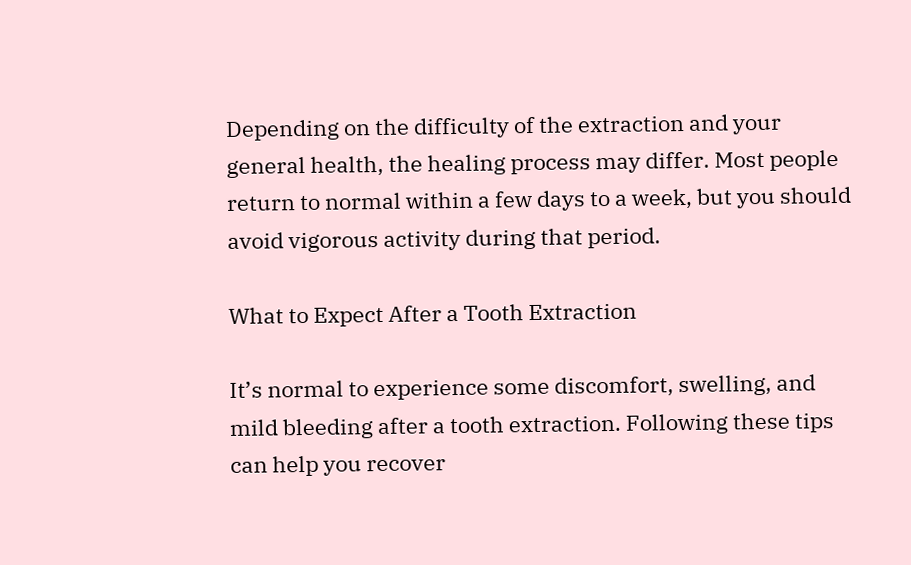Depending on the difficulty of the extraction and your general health, the healing process may differ. Most people return to normal within a few days to a week, but you should avoid vigorous activity during that period.

What to Expect After a Tooth Extraction

It’s normal to experience some discomfort, swelling, and mild bleeding after a tooth extraction. Following these tips can help you recover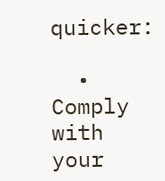quicker:

  • Comply with your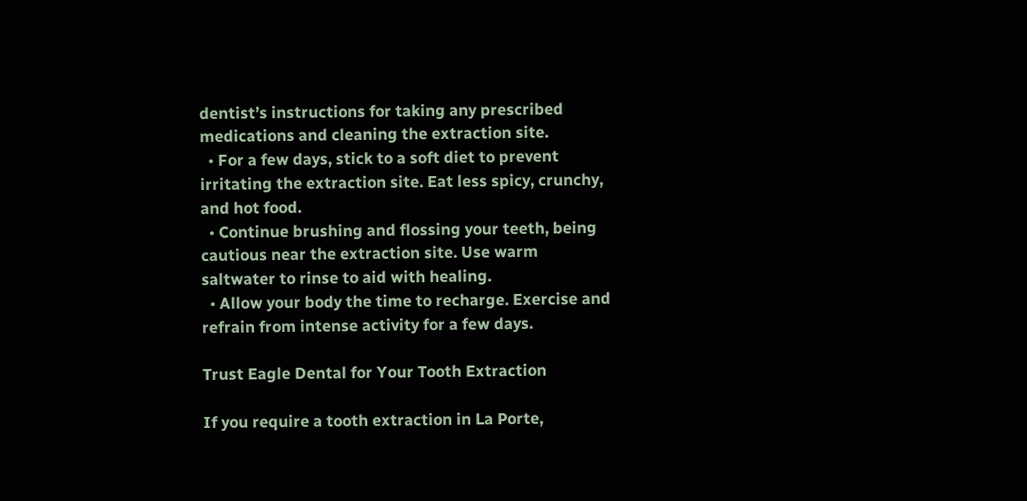dentist’s instructions for taking any prescribed medications and cleaning the extraction site.
  • For a few days, stick to a soft diet to prevent irritating the extraction site. Eat less spicy, crunchy, and hot food.
  • Continue brushing and flossing your teeth, being cautious near the extraction site. Use warm saltwater to rinse to aid with healing.
  • Allow your body the time to recharge. Exercise and refrain from intense activity for a few days.

Trust Eagle Dental for Your Tooth Extraction

If you require a tooth extraction in La Porte,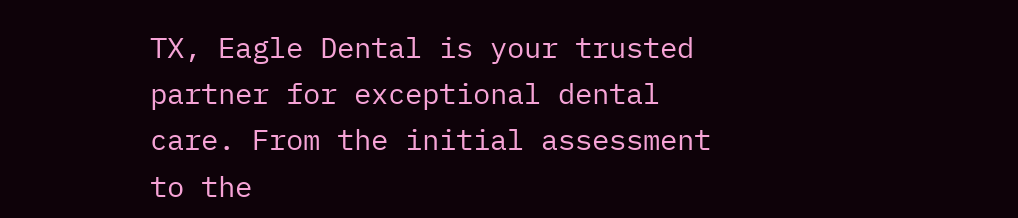TX, Eagle Dental is your trusted partner for exceptional dental care. From the initial assessment to the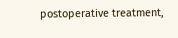postoperative treatment,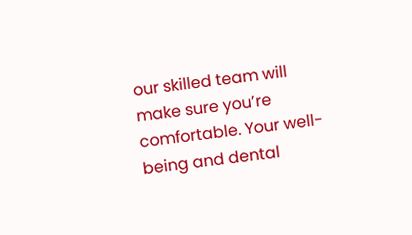our skilled team will make sure you’re comfortable. Your well-being and dental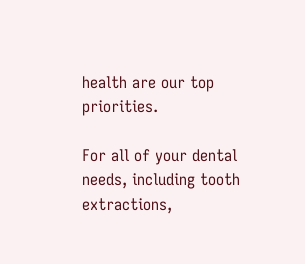health are our top priorities.

For all of your dental needs, including tooth extractions,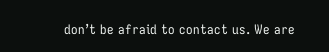don’t be afraid to contact us. We are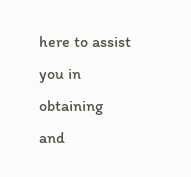here to assist you in obtaining and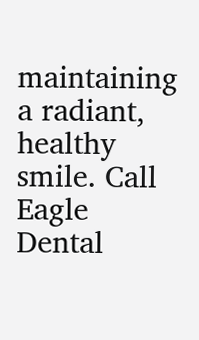maintaining a radiant, healthy smile. Call Eagle Dental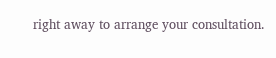right away to arrange your consultation.